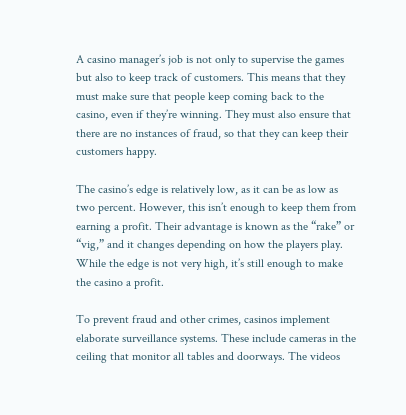A casino manager’s job is not only to supervise the games but also to keep track of customers. This means that they must make sure that people keep coming back to the casino, even if they’re winning. They must also ensure that there are no instances of fraud, so that they can keep their customers happy.

The casino’s edge is relatively low, as it can be as low as two percent. However, this isn’t enough to keep them from earning a profit. Their advantage is known as the “rake” or “vig,” and it changes depending on how the players play. While the edge is not very high, it’s still enough to make the casino a profit.

To prevent fraud and other crimes, casinos implement elaborate surveillance systems. These include cameras in the ceiling that monitor all tables and doorways. The videos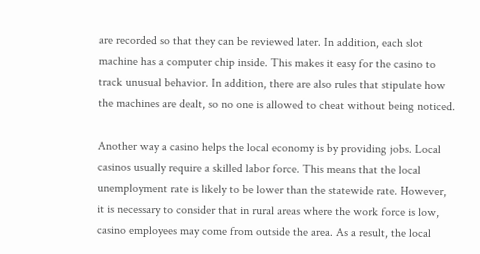are recorded so that they can be reviewed later. In addition, each slot machine has a computer chip inside. This makes it easy for the casino to track unusual behavior. In addition, there are also rules that stipulate how the machines are dealt, so no one is allowed to cheat without being noticed.

Another way a casino helps the local economy is by providing jobs. Local casinos usually require a skilled labor force. This means that the local unemployment rate is likely to be lower than the statewide rate. However, it is necessary to consider that in rural areas where the work force is low, casino employees may come from outside the area. As a result, the local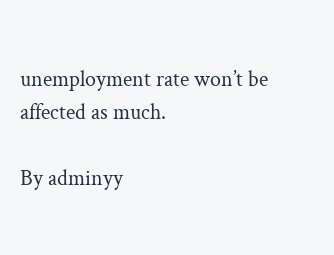unemployment rate won’t be affected as much.

By adminyy